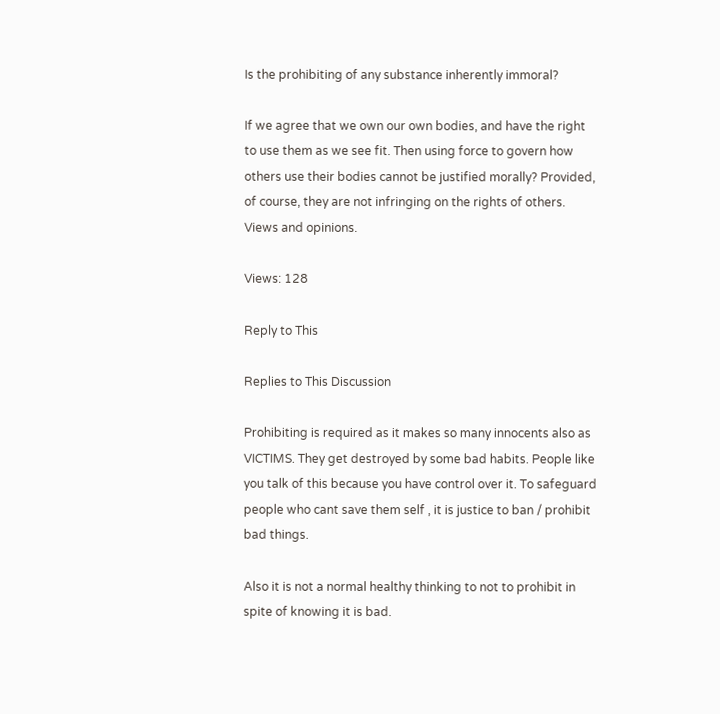Is the prohibiting of any substance inherently immoral?

If we agree that we own our own bodies, and have the right to use them as we see fit. Then using force to govern how others use their bodies cannot be justified morally? Provided, of course, they are not infringing on the rights of others. Views and opinions.

Views: 128

Reply to This

Replies to This Discussion

Prohibiting is required as it makes so many innocents also as VICTIMS. They get destroyed by some bad habits. People like you talk of this because you have control over it. To safeguard people who cant save them self , it is justice to ban / prohibit bad things.

Also it is not a normal healthy thinking to not to prohibit in spite of knowing it is bad.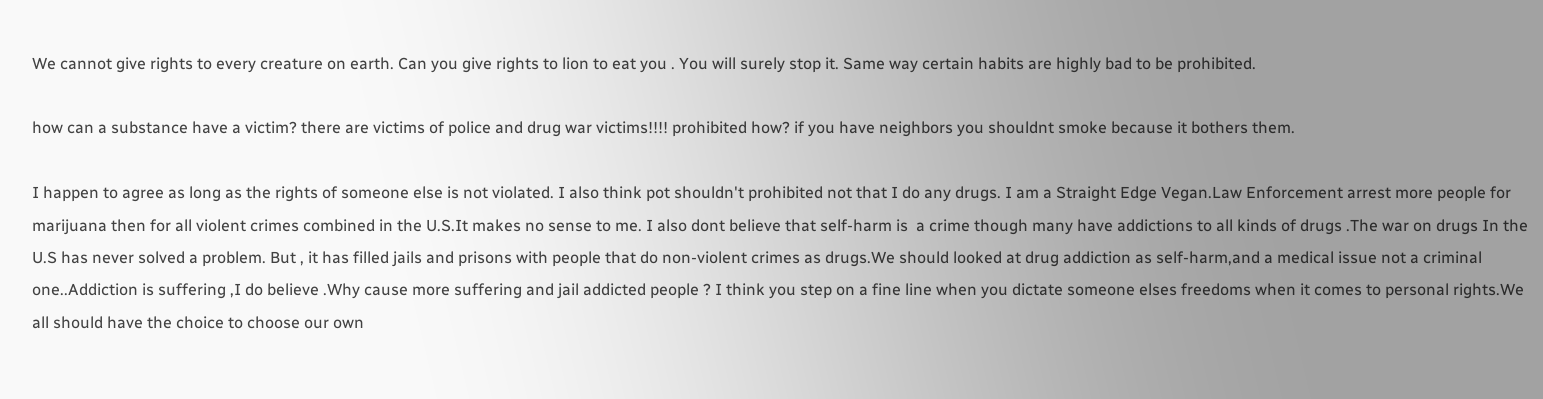We cannot give rights to every creature on earth. Can you give rights to lion to eat you . You will surely stop it. Same way certain habits are highly bad to be prohibited.

how can a substance have a victim? there are victims of police and drug war victims!!!! prohibited how? if you have neighbors you shouldnt smoke because it bothers them.

I happen to agree as long as the rights of someone else is not violated. I also think pot shouldn't prohibited not that I do any drugs. I am a Straight Edge Vegan.Law Enforcement arrest more people for marijuana then for all violent crimes combined in the U.S.It makes no sense to me. I also dont believe that self-harm is  a crime though many have addictions to all kinds of drugs .The war on drugs In the U.S has never solved a problem. But , it has filled jails and prisons with people that do non-violent crimes as drugs.We should looked at drug addiction as self-harm,and a medical issue not a criminal one..Addiction is suffering ,I do believe .Why cause more suffering and jail addicted people ? I think you step on a fine line when you dictate someone elses freedoms when it comes to personal rights.We all should have the choice to choose our own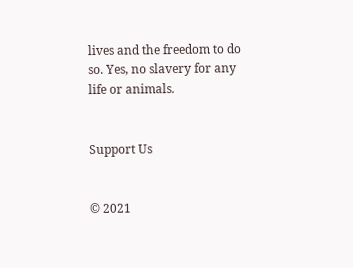lives and the freedom to do so. Yes, no slavery for any life or animals.


Support Us


© 2021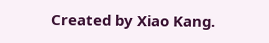Created by Xiao Kang.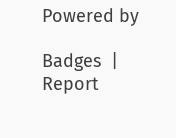Powered by

Badges  |  Report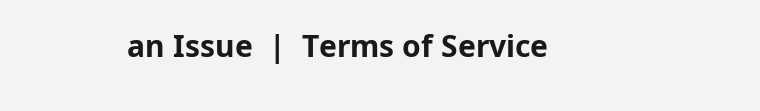an Issue  |  Terms of Service